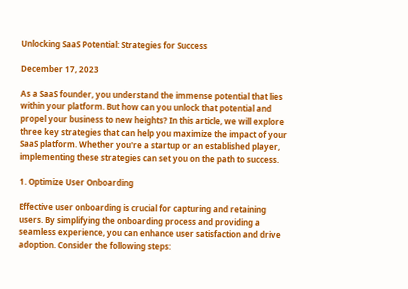Unlocking SaaS Potential: Strategies for Success

December 17, 2023

As a SaaS founder, you understand the immense potential that lies within your platform. But how can you unlock that potential and propel your business to new heights? In this article, we will explore three key strategies that can help you maximize the impact of your SaaS platform. Whether you're a startup or an established player, implementing these strategies can set you on the path to success.

1. Optimize User Onboarding

Effective user onboarding is crucial for capturing and retaining users. By simplifying the onboarding process and providing a seamless experience, you can enhance user satisfaction and drive adoption. Consider the following steps: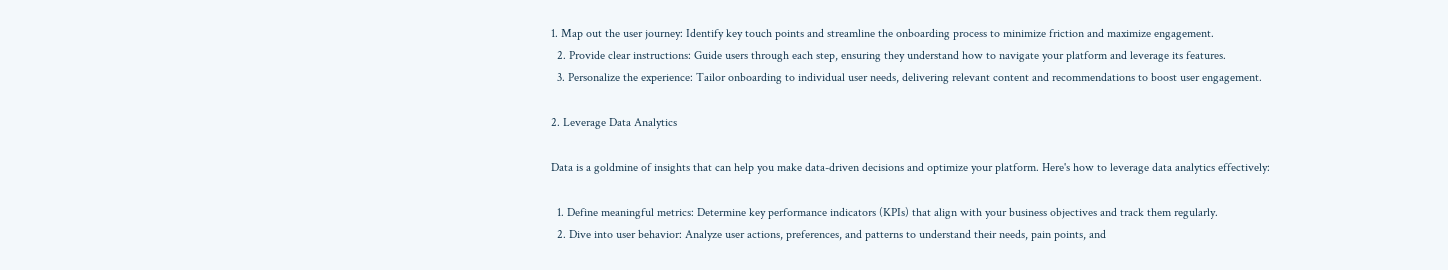1. Map out the user journey: Identify key touch points and streamline the onboarding process to minimize friction and maximize engagement.
  2. Provide clear instructions: Guide users through each step, ensuring they understand how to navigate your platform and leverage its features.
  3. Personalize the experience: Tailor onboarding to individual user needs, delivering relevant content and recommendations to boost user engagement.

2. Leverage Data Analytics

Data is a goldmine of insights that can help you make data-driven decisions and optimize your platform. Here's how to leverage data analytics effectively:

  1. Define meaningful metrics: Determine key performance indicators (KPIs) that align with your business objectives and track them regularly.
  2. Dive into user behavior: Analyze user actions, preferences, and patterns to understand their needs, pain points, and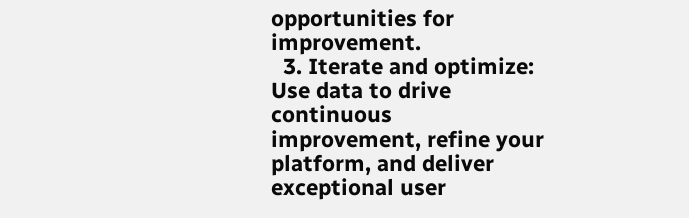opportunities for improvement.
  3. Iterate and optimize: Use data to drive continuous improvement, refine your platform, and deliver exceptional user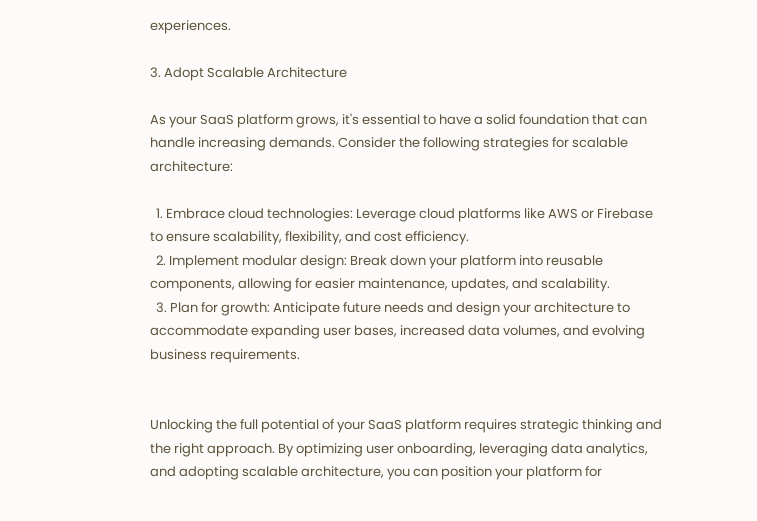experiences.

3. Adopt Scalable Architecture

As your SaaS platform grows, it's essential to have a solid foundation that can handle increasing demands. Consider the following strategies for scalable architecture:

  1. Embrace cloud technologies: Leverage cloud platforms like AWS or Firebase to ensure scalability, flexibility, and cost efficiency.
  2. Implement modular design: Break down your platform into reusable components, allowing for easier maintenance, updates, and scalability.
  3. Plan for growth: Anticipate future needs and design your architecture to accommodate expanding user bases, increased data volumes, and evolving business requirements.


Unlocking the full potential of your SaaS platform requires strategic thinking and the right approach. By optimizing user onboarding, leveraging data analytics, and adopting scalable architecture, you can position your platform for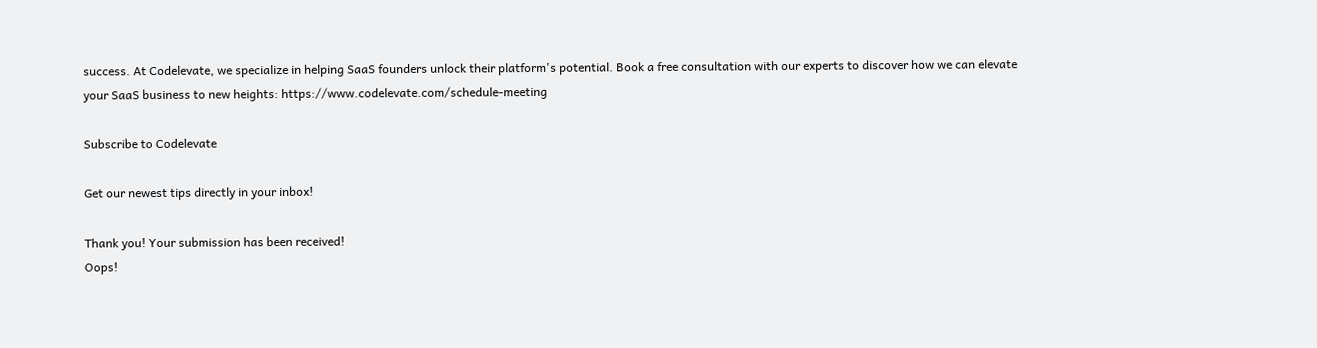success. At Codelevate, we specialize in helping SaaS founders unlock their platform's potential. Book a free consultation with our experts to discover how we can elevate your SaaS business to new heights: https://www.codelevate.com/schedule-meeting

Subscribe to Codelevate

Get our newest tips directly in your inbox!

Thank you! Your submission has been received!
Oops!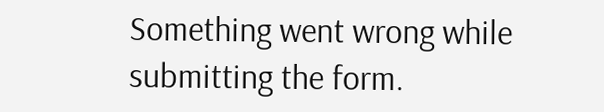Something went wrong while submitting the form.